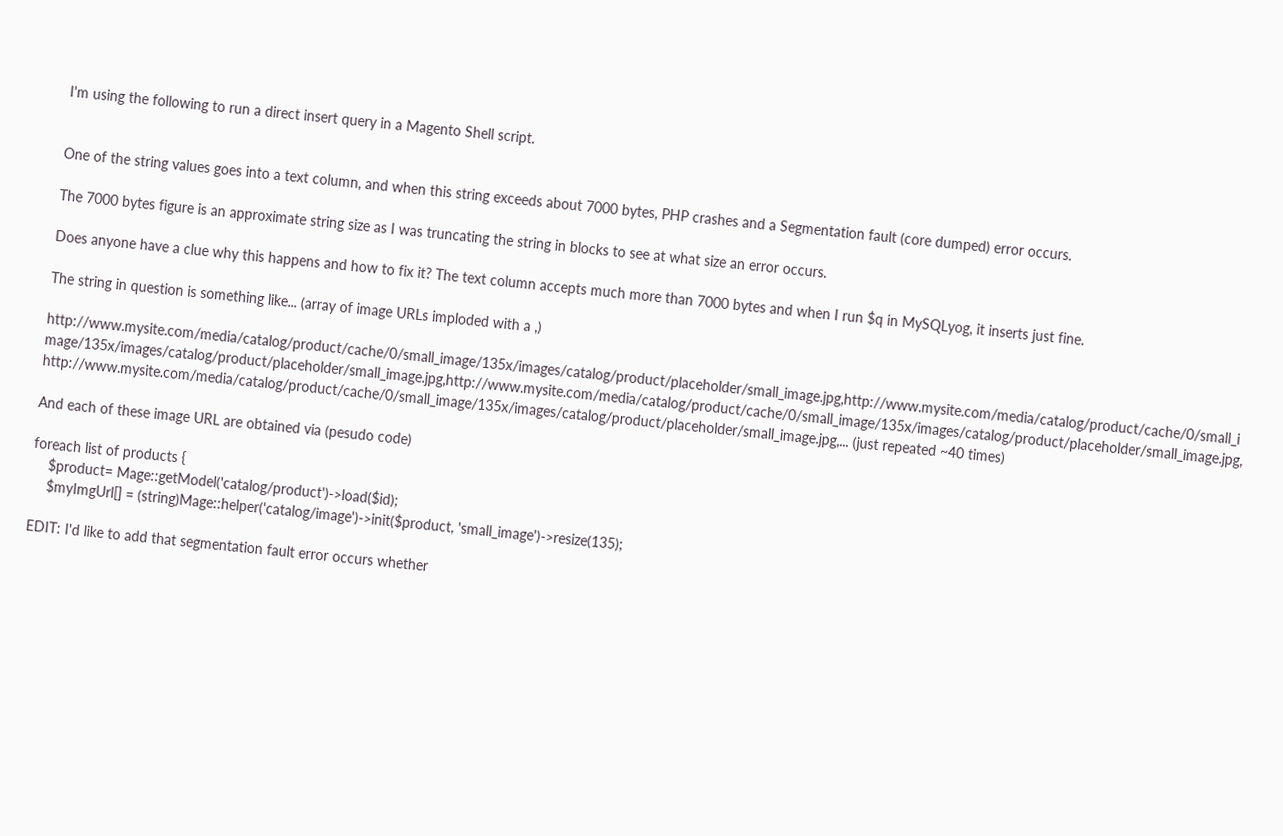I'm using the following to run a direct insert query in a Magento Shell script.


One of the string values goes into a text column, and when this string exceeds about 7000 bytes, PHP crashes and a Segmentation fault (core dumped) error occurs.

The 7000 bytes figure is an approximate string size as I was truncating the string in blocks to see at what size an error occurs.

Does anyone have a clue why this happens and how to fix it? The text column accepts much more than 7000 bytes and when I run $q in MySQLyog, it inserts just fine.

The string in question is something like... (array of image URLs imploded with a ,)

http://www.mysite.com/media/catalog/product/cache/0/small_image/135x/images/catalog/product/placeholder/small_image.jpg,http://www.mysite.com/media/catalog/product/cache/0/small_image/135x/images/catalog/product/placeholder/small_image.jpg,http://www.mysite.com/media/catalog/product/cache/0/small_image/135x/images/catalog/product/placeholder/small_image.jpg,http://www.mysite.com/media/catalog/product/cache/0/small_image/135x/images/catalog/product/placeholder/small_image.jpg,... (just repeated ~40 times)

And each of these image URL are obtained via (pesudo code)

foreach list of products {
    $product= Mage::getModel('catalog/product')->load($id);
    $myImgUrl[] = (string)Mage::helper('catalog/image')->init($product, 'small_image')->resize(135);

EDIT: I'd like to add that segmentation fault error occurs whether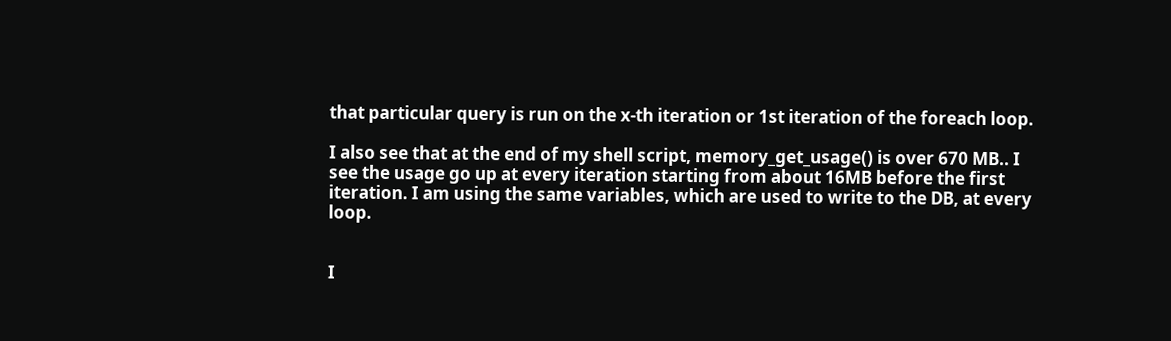that particular query is run on the x-th iteration or 1st iteration of the foreach loop.

I also see that at the end of my shell script, memory_get_usage() is over 670 MB.. I see the usage go up at every iteration starting from about 16MB before the first iteration. I am using the same variables, which are used to write to the DB, at every loop.


I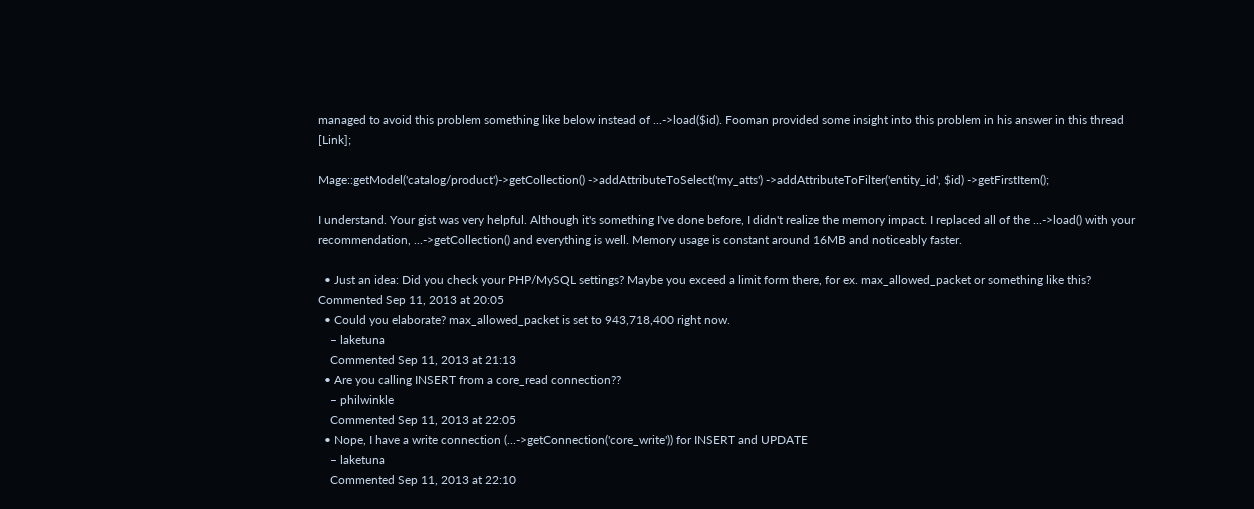managed to avoid this problem something like below instead of ...->load($id). Fooman provided some insight into this problem in his answer in this thread [Link];

Mage::getModel('catalog/product')->getCollection() ->addAttributeToSelect('my_atts') ->addAttributeToFilter('entity_id', $id) ->getFirstItem();

I understand. Your gist was very helpful. Although it's something I've done before, I didn't realize the memory impact. I replaced all of the ...->load() with your recommendation, ...->getCollection() and everything is well. Memory usage is constant around 16MB and noticeably faster.

  • Just an idea: Did you check your PHP/MySQL settings? Maybe you exceed a limit form there, for ex. max_allowed_packet or something like this? Commented Sep 11, 2013 at 20:05
  • Could you elaborate? max_allowed_packet is set to 943,718,400 right now.
    – laketuna
    Commented Sep 11, 2013 at 21:13
  • Are you calling INSERT from a core_read connection??
    – philwinkle
    Commented Sep 11, 2013 at 22:05
  • Nope, I have a write connection (...->getConnection('core_write')) for INSERT and UPDATE
    – laketuna
    Commented Sep 11, 2013 at 22:10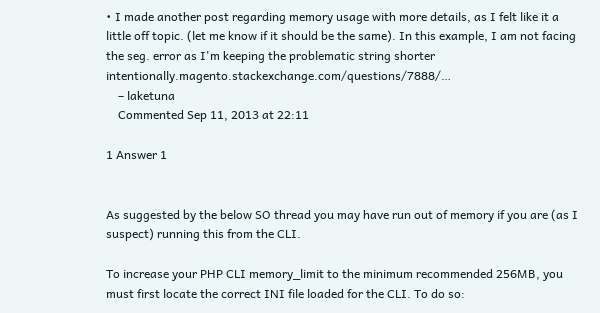• I made another post regarding memory usage with more details, as I felt like it a little off topic. (let me know if it should be the same). In this example, I am not facing the seg. error as I'm keeping the problematic string shorter intentionally.magento.stackexchange.com/questions/7888/…
    – laketuna
    Commented Sep 11, 2013 at 22:11

1 Answer 1


As suggested by the below SO thread you may have run out of memory if you are (as I suspect) running this from the CLI.

To increase your PHP CLI memory_limit to the minimum recommended 256MB, you must first locate the correct INI file loaded for the CLI. To do so: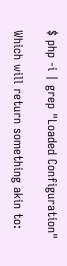$ php -i | grep "Loaded Configuration"

Which will return something akin to: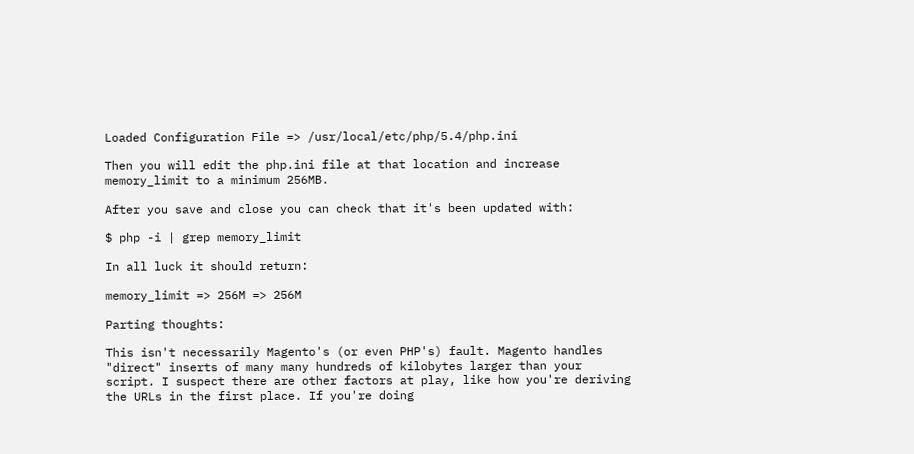Loaded Configuration File => /usr/local/etc/php/5.4/php.ini

Then you will edit the php.ini file at that location and increase memory_limit to a minimum 256MB.

After you save and close you can check that it's been updated with:

$ php -i | grep memory_limit

In all luck it should return:

memory_limit => 256M => 256M

Parting thoughts:

This isn't necessarily Magento's (or even PHP's) fault. Magento handles "direct" inserts of many many hundreds of kilobytes larger than your script. I suspect there are other factors at play, like how you're deriving the URLs in the first place. If you're doing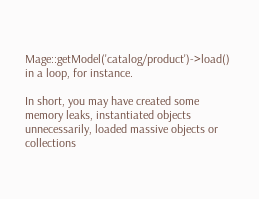Mage::getModel('catalog/product')->load() in a loop, for instance.

In short, you may have created some memory leaks, instantiated objects unnecessarily, loaded massive objects or collections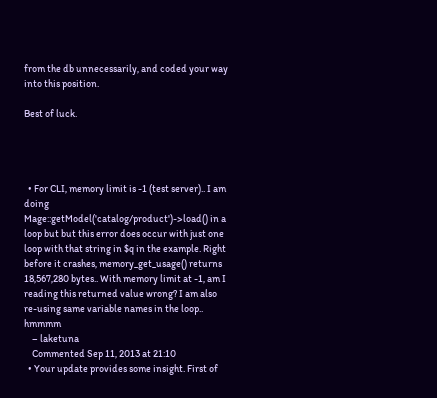from the db unnecessarily, and coded your way into this position.

Best of luck.




  • For CLI, memory limit is -1 (test server).. I am doing Mage::getModel('catalog/product')->load() in a loop but but this error does occur with just one loop with that string in $q in the example. Right before it crashes, memory_get_usage() returns 18,567,280 bytes.. With memory limit at -1, am I reading this returned value wrong? I am also re-using same variable names in the loop.. hmmmm
    – laketuna
    Commented Sep 11, 2013 at 21:10
  • Your update provides some insight. First of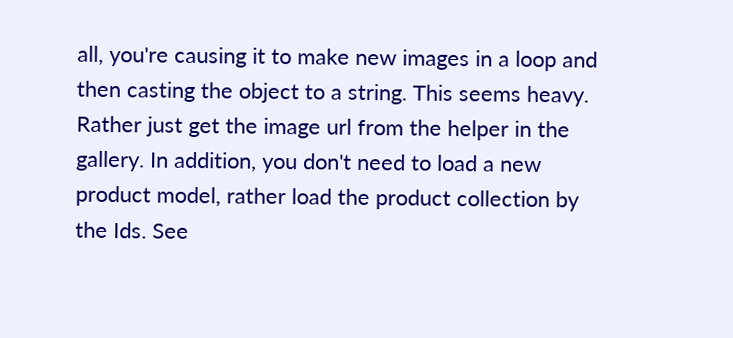all, you're causing it to make new images in a loop and then casting the object to a string. This seems heavy. Rather just get the image url from the helper in the gallery. In addition, you don't need to load a new product model, rather load the product collection by the Ids. See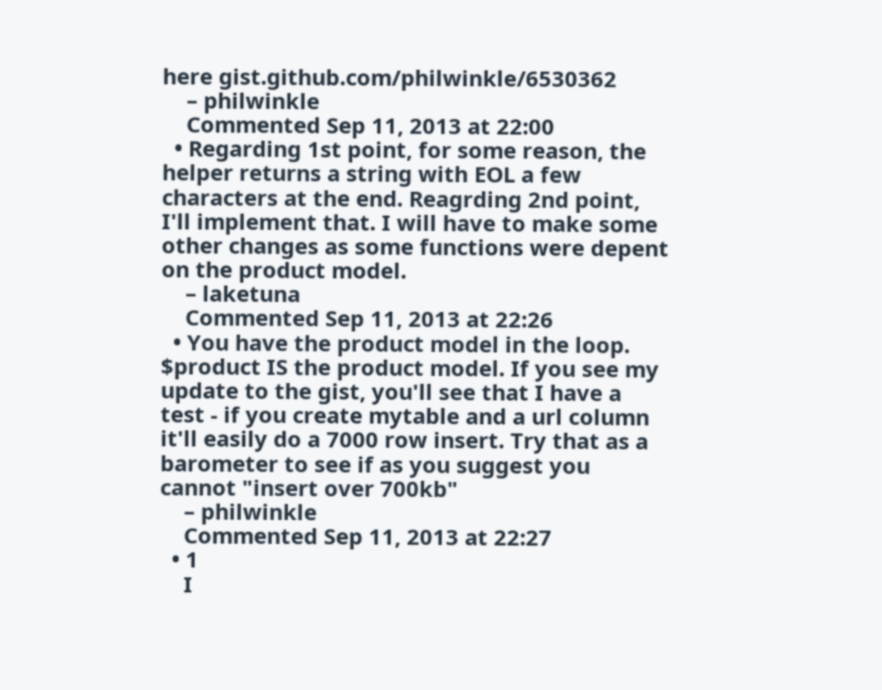here gist.github.com/philwinkle/6530362
    – philwinkle
    Commented Sep 11, 2013 at 22:00
  • Regarding 1st point, for some reason, the helper returns a string with EOL a few characters at the end. Reagrding 2nd point, I'll implement that. I will have to make some other changes as some functions were depent on the product model.
    – laketuna
    Commented Sep 11, 2013 at 22:26
  • You have the product model in the loop. $product IS the product model. If you see my update to the gist, you'll see that I have a test - if you create mytable and a url column it'll easily do a 7000 row insert. Try that as a barometer to see if as you suggest you cannot "insert over 700kb"
    – philwinkle
    Commented Sep 11, 2013 at 22:27
  • 1
    I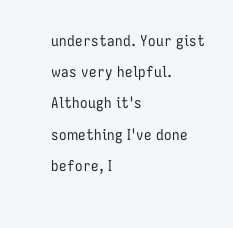understand. Your gist was very helpful. Although it's something I've done before, I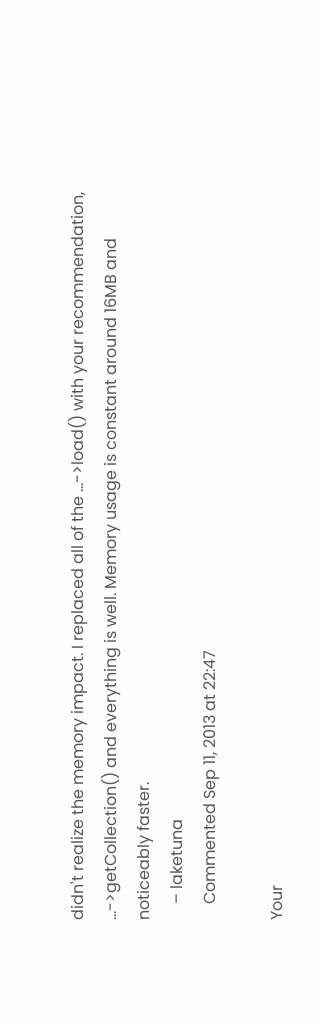didn't realize the memory impact. I replaced all of the ...->load() with your recommendation, ...->getCollection() and everything is well. Memory usage is constant around 16MB and noticeably faster.
    – laketuna
    Commented Sep 11, 2013 at 22:47

Your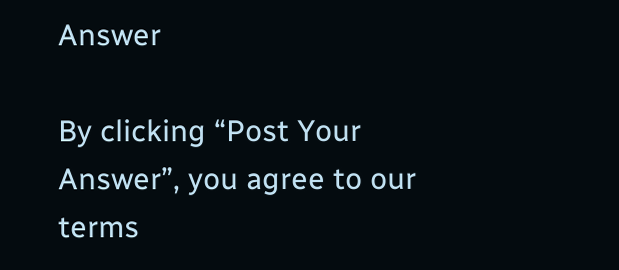Answer

By clicking “Post Your Answer”, you agree to our terms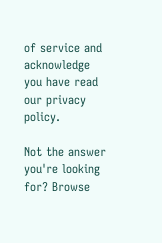of service and acknowledge you have read our privacy policy.

Not the answer you're looking for? Browse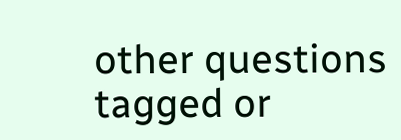other questions tagged or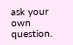ask your own question.